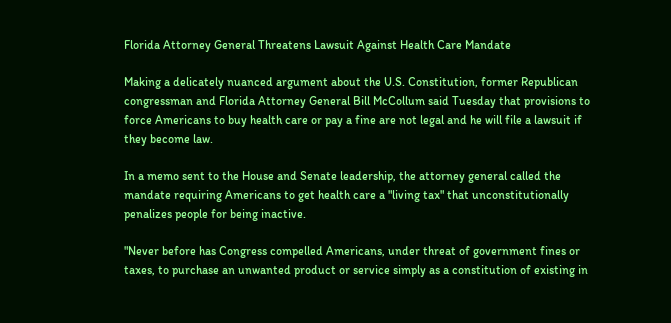Florida Attorney General Threatens Lawsuit Against Health Care Mandate

Making a delicately nuanced argument about the U.S. Constitution, former Republican congressman and Florida Attorney General Bill McCollum said Tuesday that provisions to force Americans to buy health care or pay a fine are not legal and he will file a lawsuit if they become law.

In a memo sent to the House and Senate leadership, the attorney general called the mandate requiring Americans to get health care a "living tax" that unconstitutionally penalizes people for being inactive.

"Never before has Congress compelled Americans, under threat of government fines or taxes, to purchase an unwanted product or service simply as a constitution of existing in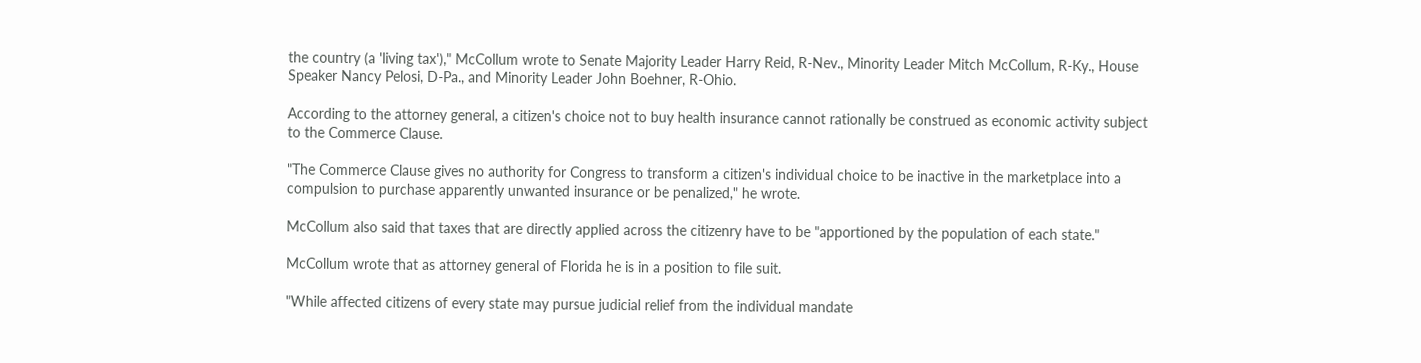the country (a 'living tax')," McCollum wrote to Senate Majority Leader Harry Reid, R-Nev., Minority Leader Mitch McCollum, R-Ky., House Speaker Nancy Pelosi, D-Pa., and Minority Leader John Boehner, R-Ohio.

According to the attorney general, a citizen's choice not to buy health insurance cannot rationally be construed as economic activity subject to the Commerce Clause.

"The Commerce Clause gives no authority for Congress to transform a citizen's individual choice to be inactive in the marketplace into a compulsion to purchase apparently unwanted insurance or be penalized," he wrote.

McCollum also said that taxes that are directly applied across the citizenry have to be "apportioned by the population of each state."

McCollum wrote that as attorney general of Florida he is in a position to file suit.

"While affected citizens of every state may pursue judicial relief from the individual mandate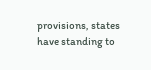provisions, states have standing to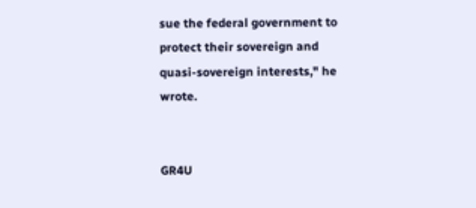sue the federal government to protect their sovereign and quasi-sovereign interests," he wrote.


GR4U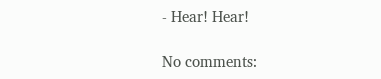- Hear! Hear!

No comments: